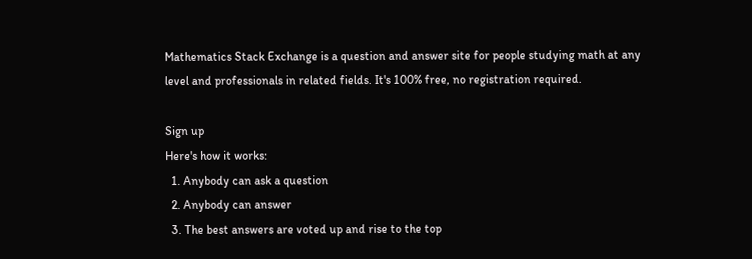Mathematics Stack Exchange is a question and answer site for people studying math at any level and professionals in related fields. It's 100% free, no registration required.

Sign up
Here's how it works:
  1. Anybody can ask a question
  2. Anybody can answer
  3. The best answers are voted up and rise to the top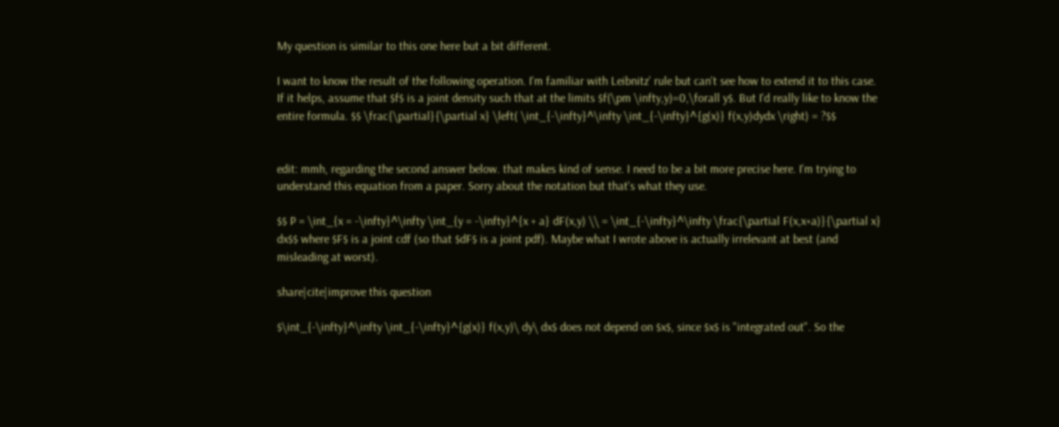My question is similar to this one here but a bit different.

I want to know the result of the following operation. I'm familiar with Leibnitz' rule but can't see how to extend it to this case. If it helps, assume that $f$ is a joint density such that at the limits $f(\pm \infty,y)=0,\forall y$. But I'd really like to know the entire formula. $$ \frac{\partial}{\partial x} \left( \int_{-\infty}^\infty \int_{-\infty}^{g(x)} f(x,y)dydx \right) = ?$$


edit: mmh, regarding the second answer below. that makes kind of sense. I need to be a bit more precise here. I'm trying to understand this equation from a paper. Sorry about the notation but that's what they use.

$$ P = \int_{x = -\infty}^\infty \int_{y = -\infty}^{x + a} dF(x,y) \\ = \int_{-\infty}^\infty \frac{\partial F(x,x+a)}{\partial x} dx$$ where $F$ is a joint cdf (so that $dF$ is a joint pdf). Maybe what I wrote above is actually irrelevant at best (and misleading at worst).

share|cite|improve this question

$\int_{-\infty}^\infty \int_{-\infty}^{g(x)} f(x,y)\ dy\ dx$ does not depend on $x$, since $x$ is "integrated out". So the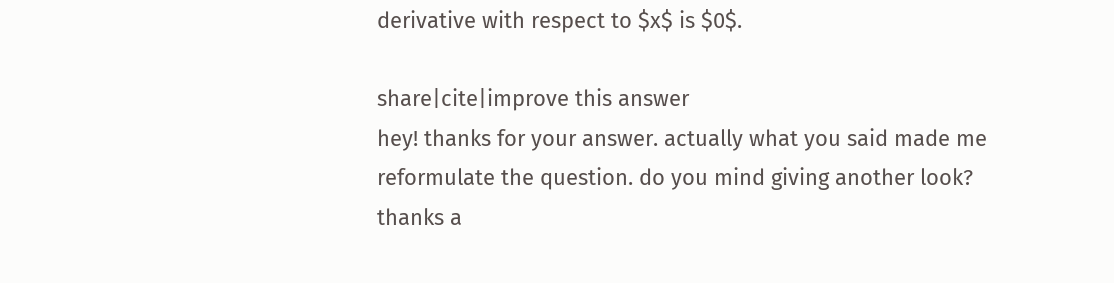derivative with respect to $x$ is $0$.

share|cite|improve this answer
hey! thanks for your answer. actually what you said made me reformulate the question. do you mind giving another look? thanks a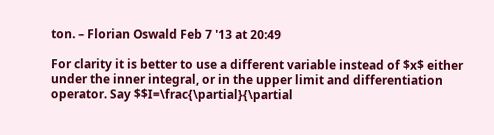ton. – Florian Oswald Feb 7 '13 at 20:49

For clarity it is better to use a different variable instead of $x$ either under the inner integral, or in the upper limit and differentiation operator. Say $$I=\frac{\partial}{\partial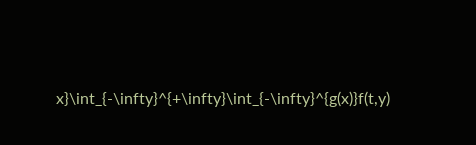x}\int_{-\infty}^{+\infty}\int_{-\infty}^{g(x)}f(t,y)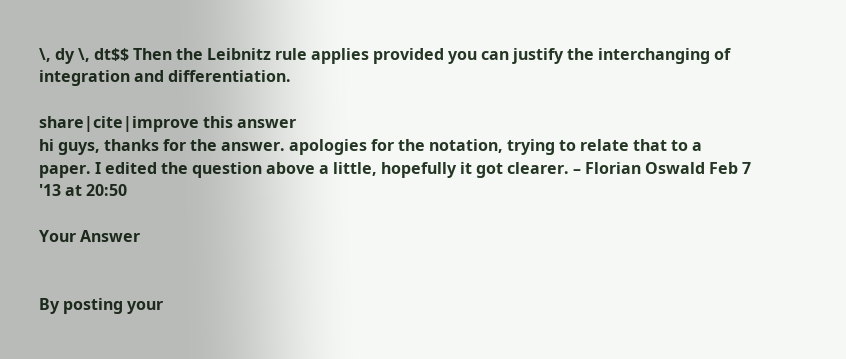\, dy \, dt$$ Then the Leibnitz rule applies provided you can justify the interchanging of integration and differentiation.

share|cite|improve this answer
hi guys, thanks for the answer. apologies for the notation, trying to relate that to a paper. I edited the question above a little, hopefully it got clearer. – Florian Oswald Feb 7 '13 at 20:50

Your Answer


By posting your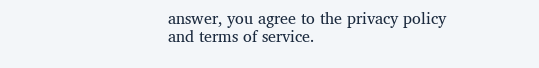answer, you agree to the privacy policy and terms of service.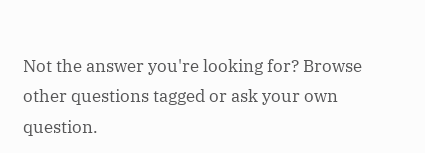Not the answer you're looking for? Browse other questions tagged or ask your own question.